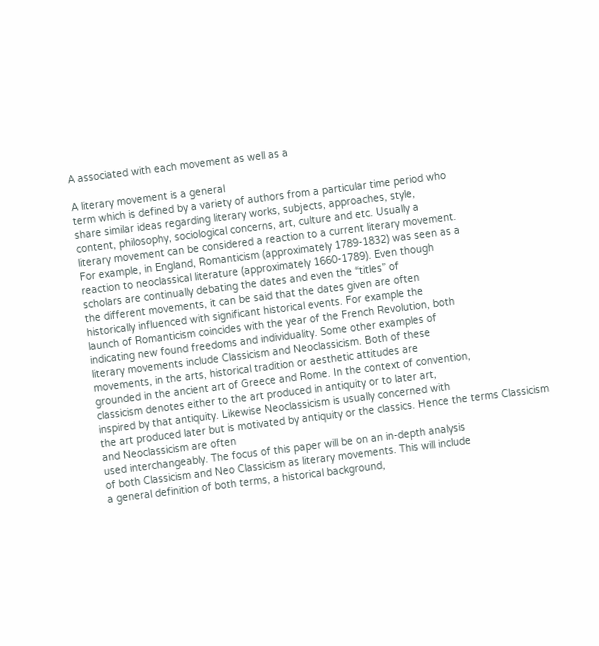A associated with each movement as well as a

A literary movement is a general
term which is defined by a variety of authors from a particular time period who
share similar ideas regarding literary works, subjects, approaches, style,
content, philosophy, sociological concerns, art, culture and etc. Usually a
literary movement can be considered a reaction to a current literary movement.
For example, in England, Romanticism (approximately 1789-1832) was seen as a
reaction to neoclassical literature (approximately 1660-1789). Even though
scholars are continually debating the dates and even the “titles” of
the different movements, it can be said that the dates given are often
historically influenced with significant historical events. For example the
launch of Romanticism coincides with the year of the French Revolution, both
indicating new found freedoms and individuality. Some other examples of
literary movements include Classicism and Neoclassicism. Both of these
movements, in the arts, historical tradition or aesthetic attitudes are
grounded in the ancient art of Greece and Rome. In the context of convention,
classicism denotes either to the art produced in antiquity or to later art,
inspired by that antiquity. Likewise Neoclassicism is usually concerned with
the art produced later but is motivated by antiquity or the classics. Hence the terms Classicism and Neoclassicism are often
used interchangeably. The focus of this paper will be on an in-depth analysis
of both Classicism and Neo Classicism as literary movements. This will include
a general definition of both terms, a historical background,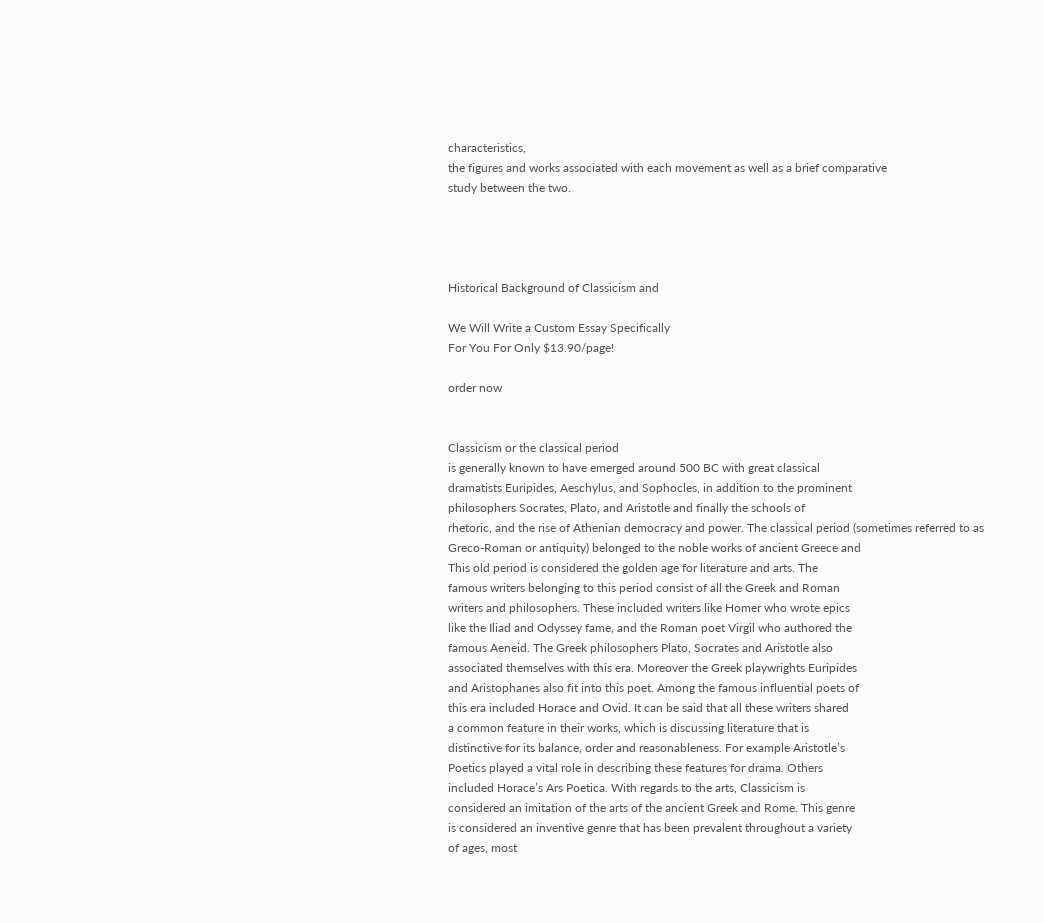characteristics,
the figures and works associated with each movement as well as a brief comparative
study between the two.




Historical Background of Classicism and

We Will Write a Custom Essay Specifically
For You For Only $13.90/page!

order now


Classicism or the classical period
is generally known to have emerged around 500 BC with great classical
dramatists Euripides, Aeschylus, and Sophocles, in addition to the prominent
philosophers Socrates, Plato, and Aristotle and finally the schools of
rhetoric, and the rise of Athenian democracy and power. The classical period (sometimes referred to as
Greco-Roman or antiquity) belonged to the noble works of ancient Greece and
This old period is considered the golden age for literature and arts. The
famous writers belonging to this period consist of all the Greek and Roman
writers and philosophers. These included writers like Homer who wrote epics
like the Iliad and Odyssey fame, and the Roman poet Virgil who authored the
famous Aeneid. The Greek philosophers Plato, Socrates and Aristotle also
associated themselves with this era. Moreover the Greek playwrights Euripides
and Aristophanes also fit into this poet. Among the famous influential poets of
this era included Horace and Ovid. It can be said that all these writers shared
a common feature in their works, which is discussing literature that is
distinctive for its balance, order and reasonableness. For example Aristotle’s
Poetics played a vital role in describing these features for drama. Others
included Horace’s Ars Poetica. With regards to the arts, Classicism is
considered an imitation of the arts of the ancient Greek and Rome. This genre
is considered an inventive genre that has been prevalent throughout a variety
of ages, most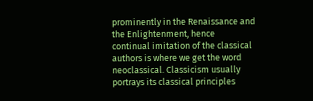prominently in the Renaissance and the Enlightenment, hence
continual imitation of the classical authors is where we get the word
neoclassical. Classicism usually portrays its classical principles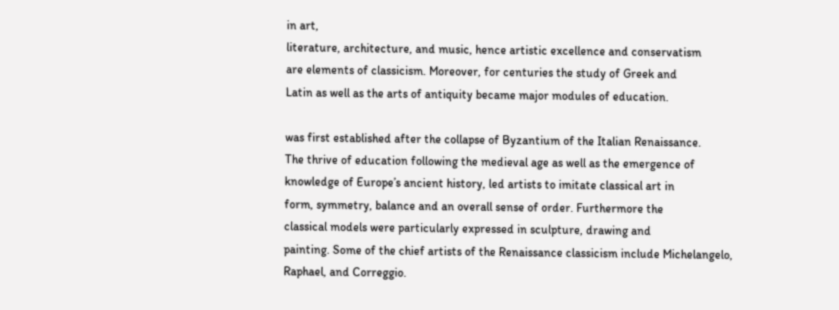in art,
literature, architecture, and music, hence artistic excellence and conservatism
are elements of classicism. Moreover, for centuries the study of Greek and
Latin as well as the arts of antiquity became major modules of education.

was first established after the collapse of Byzantium of the Italian Renaissance.
The thrive of education following the medieval age as well as the emergence of
knowledge of Europe’s ancient history, led artists to imitate classical art in
form, symmetry, balance and an overall sense of order. Furthermore the
classical models were particularly expressed in sculpture, drawing and
painting. Some of the chief artists of the Renaissance classicism include Michelangelo,
Raphael, and Correggio.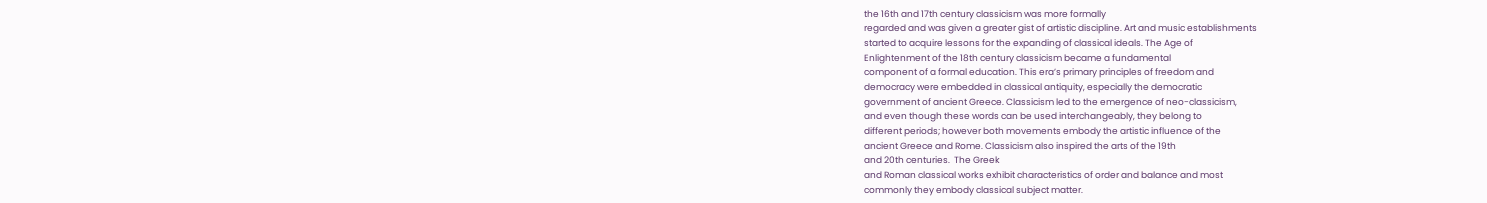the 16th and 17th century classicism was more formally
regarded and was given a greater gist of artistic discipline. Art and music establishments
started to acquire lessons for the expanding of classical ideals. The Age of
Enlightenment of the 18th century classicism became a fundamental
component of a formal education. This era’s primary principles of freedom and
democracy were embedded in classical antiquity, especially the democratic
government of ancient Greece. Classicism led to the emergence of neo-classicism,
and even though these words can be used interchangeably, they belong to
different periods; however both movements embody the artistic influence of the
ancient Greece and Rome. Classicism also inspired the arts of the 19th
and 20th centuries.  The Greek
and Roman classical works exhibit characteristics of order and balance and most
commonly they embody classical subject matter.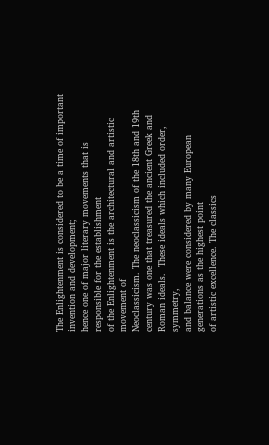The Enlightenment is considered to be a time of important invention and development;
hence one of major literary movements that is responsible for the establishment
of the Enlightenment is the architectural and artistic movement of
Neoclassicism. The neoclassicism of the 18th and 19th
century was one that treasured the ancient Greek and Roman ideals.  These ideals which included order, symmetry,
and balance were considered by many European generations as the highest point
of artistic excellence. The classics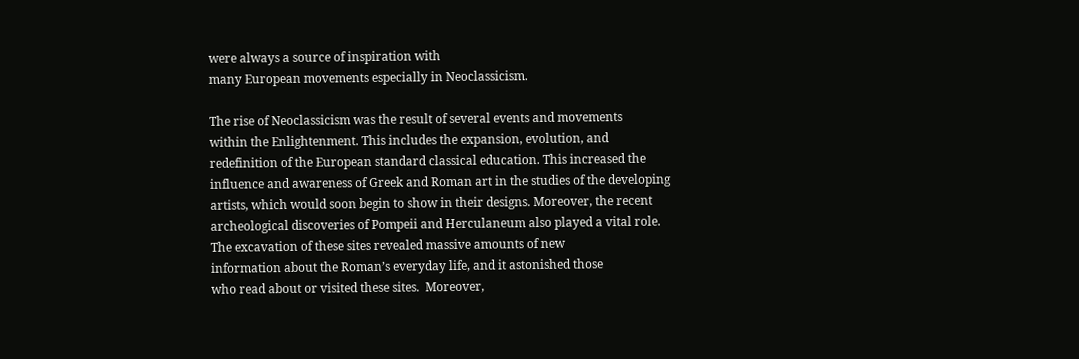were always a source of inspiration with
many European movements especially in Neoclassicism.

The rise of Neoclassicism was the result of several events and movements
within the Enlightenment. This includes the expansion, evolution, and
redefinition of the European standard classical education. This increased the
influence and awareness of Greek and Roman art in the studies of the developing
artists, which would soon begin to show in their designs. Moreover, the recent
archeological discoveries of Pompeii and Herculaneum also played a vital role.
The excavation of these sites revealed massive amounts of new
information about the Roman’s everyday life, and it astonished those
who read about or visited these sites.  Moreover,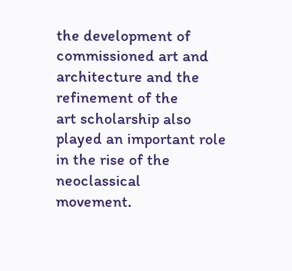the development of commissioned art and architecture and the refinement of the
art scholarship also played an important role in the rise of the neoclassical
movement.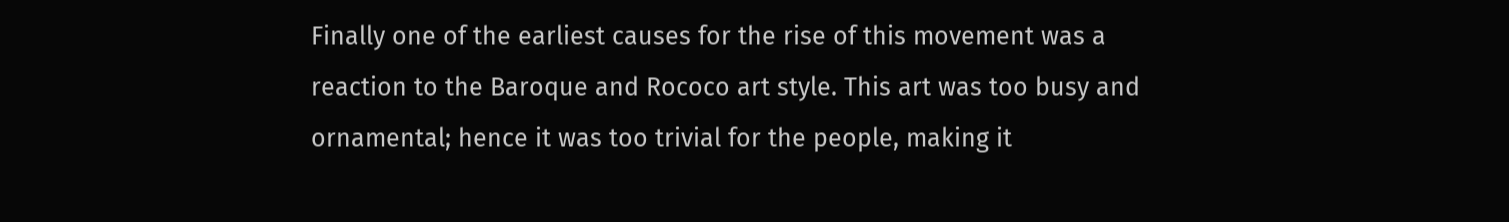Finally one of the earliest causes for the rise of this movement was a
reaction to the Baroque and Rococo art style. This art was too busy and
ornamental; hence it was too trivial for the people, making it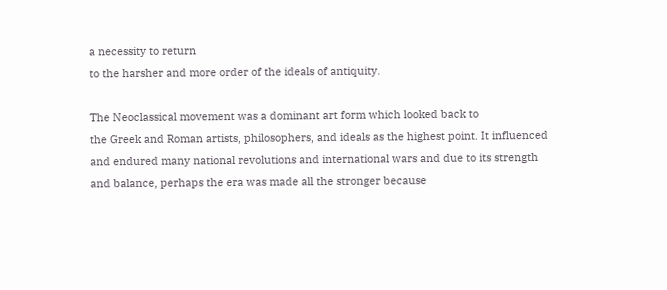a necessity to return
to the harsher and more order of the ideals of antiquity.

The Neoclassical movement was a dominant art form which looked back to
the Greek and Roman artists, philosophers, and ideals as the highest point. It influenced
and endured many national revolutions and international wars and due to its strength
and balance, perhaps the era was made all the stronger because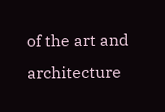of the art and architecture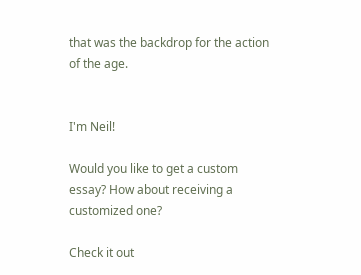that was the backdrop for the action of the age.


I'm Neil!

Would you like to get a custom essay? How about receiving a customized one?

Check it out